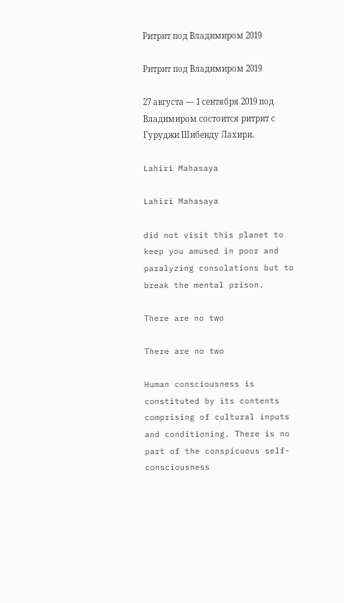Ритрит под Владимиром 2019

Ритрит под Владимиром 2019

27 августа — 1 сентября 2019 под Владимиром состоится ритрит с Гуруджи Шибенду Лахири.

Lahiri Mahasaya

Lahiri Mahasaya

did not visit this planet to keep you amused in poor and paralyzing consolations but to break the mental prison.

There are no two

There are no two

Human consciousness is constituted by its contents comprising of cultural inputs and conditioning. There is no part of the conspicuous self-consciousness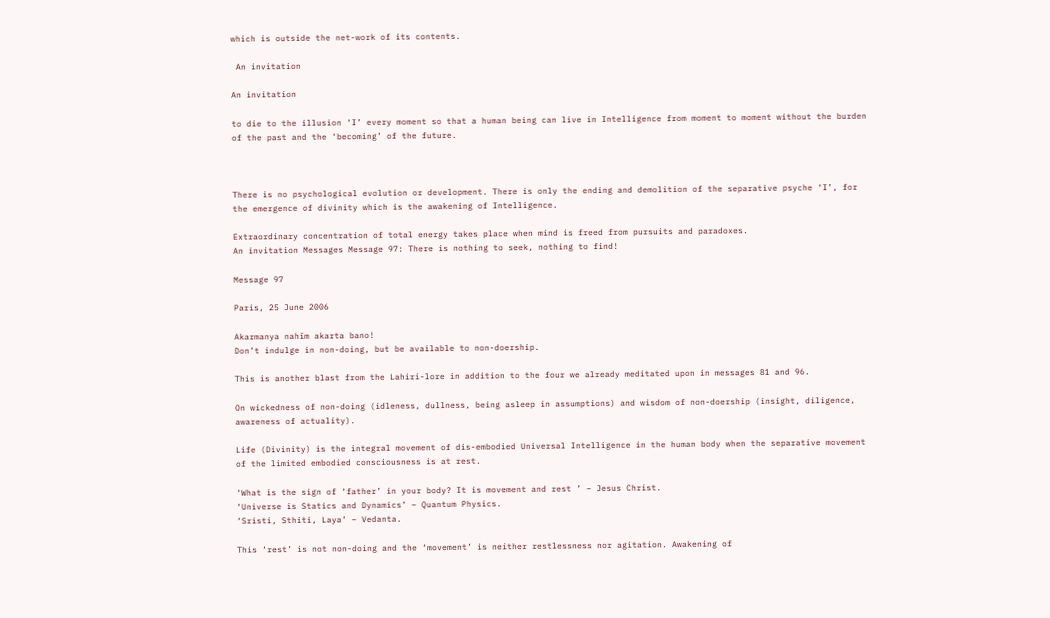which is outside the net-work of its contents.

 An invitation

An invitation

to die to the illusion ‘I’ every moment so that a human being can live in Intelligence from moment to moment without the burden of the past and the ‘becoming’ of the future.



There is no psychological evolution or development. There is only the ending and demolition of the separative psyche ‘I’, for the emergence of divinity which is the awakening of Intelligence.

Extraordinary concentration of total energy takes place when mind is freed from pursuits and paradoxes.
An invitation Messages Message 97: There is nothing to seek, nothing to find!

Message 97

Paris, 25 June 2006

Akarmanya nahīm akarta bano!
Don’t indulge in non-doing, but be available to non-doership.

This is another blast from the Lahiri-lore in addition to the four we already meditated upon in messages 81 and 96.

On wickedness of non-doing (idleness, dullness, being asleep in assumptions) and wisdom of non-doership (insight, diligence, awareness of actuality).

Life (Divinity) is the integral movement of dis-embodied Universal Intelligence in the human body when the separative movement of the limited embodied consciousness is at rest.

‘What is the sign of ‘father’ in your body? It is movement and rest ’ – Jesus Christ.
‘Universe is Statics and Dynamics’ – Quantum Physics.
‘Sristi, Sthiti, Laya’ – Vedanta.

This ‘rest’ is not non-doing and the ‘movement’ is neither restlessness nor agitation. Awakening of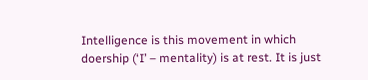Intelligence is this movement in which doership (‘I’ – mentality) is at rest. It is just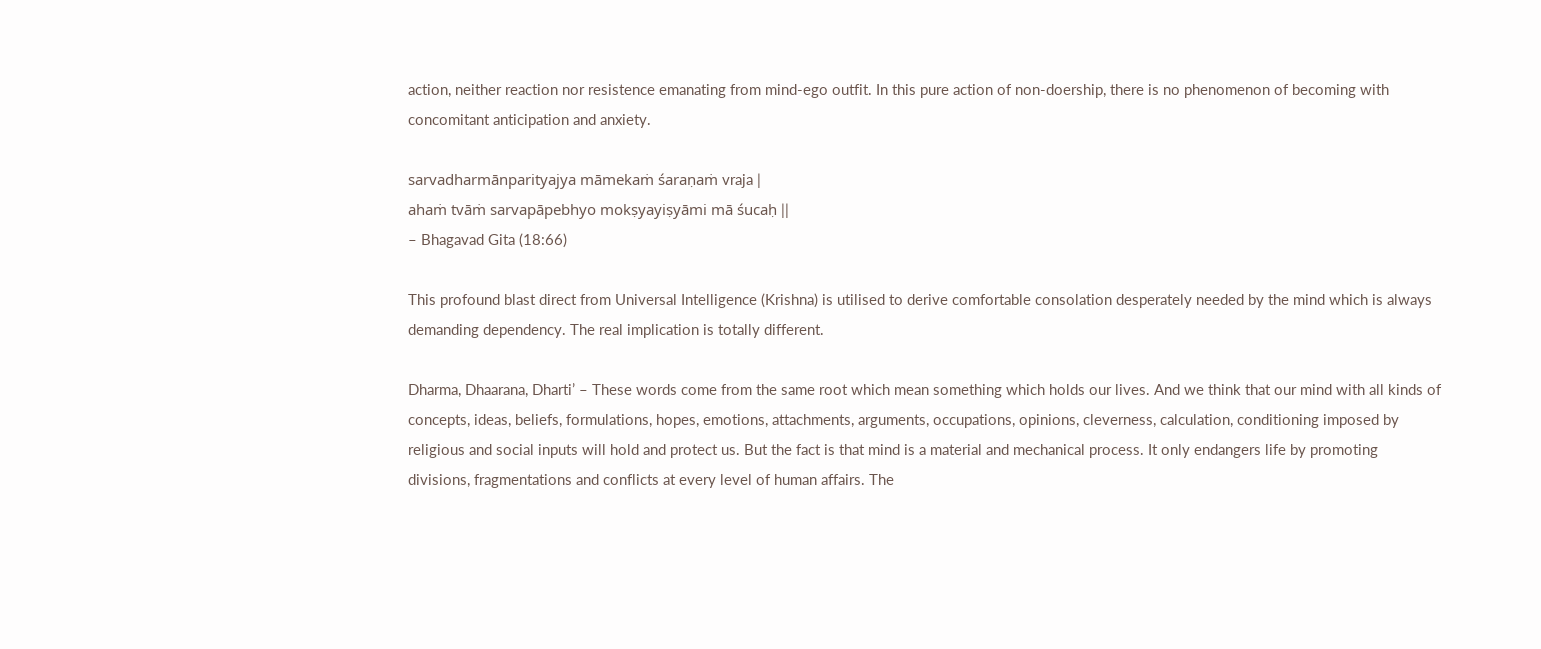action, neither reaction nor resistence emanating from mind-ego outfit. In this pure action of non-doership, there is no phenomenon of becoming with concomitant anticipation and anxiety.

sarvadharmānparityajya māmekaṁ śaraṇaṁ vraja |
ahaṁ tvāṁ sarvapāpebhyo mokṣyayiṣyāmi mā śucaḥ ||
– Bhagavad Gita (18:66)

This profound blast direct from Universal Intelligence (Krishna) is utilised to derive comfortable consolation desperately needed by the mind which is always demanding dependency. The real implication is totally different.

Dharma, Dhaarana, Dharti’ – These words come from the same root which mean something which holds our lives. And we think that our mind with all kinds of concepts, ideas, beliefs, formulations, hopes, emotions, attachments, arguments, occupations, opinions, cleverness, calculation, conditioning imposed by religious and social inputs will hold and protect us. But the fact is that mind is a material and mechanical process. It only endangers life by promoting divisions, fragmentations and conflicts at every level of human affairs. The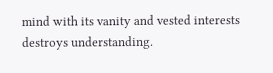mind with its vanity and vested interests destroys understanding.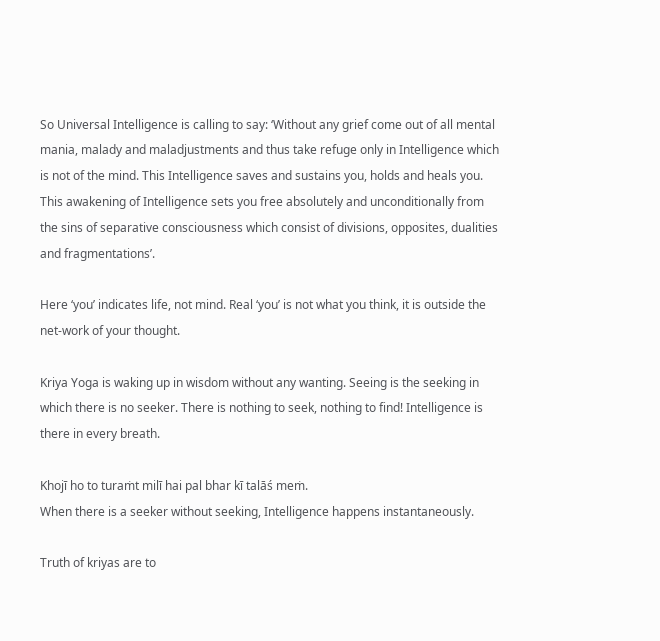So Universal Intelligence is calling to say: ‘Without any grief come out of all mental mania, malady and maladjustments and thus take refuge only in Intelligence which is not of the mind. This Intelligence saves and sustains you, holds and heals you. This awakening of Intelligence sets you free absolutely and unconditionally from the sins of separative consciousness which consist of divisions, opposites, dualities and fragmentations’.

Here ‘you’ indicates life, not mind. Real ‘you’ is not what you think, it is outside the net-work of your thought.

Kriya Yoga is waking up in wisdom without any wanting. Seeing is the seeking in which there is no seeker. There is nothing to seek, nothing to find! Intelligence is there in every breath.

Khojī ho to turaṁt milī hai pal bhar kī talāś meṁ.
When there is a seeker without seeking, Intelligence happens instantaneously.

Truth of kriyas are to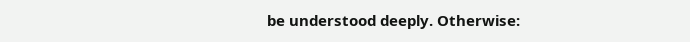be understood deeply. Otherwise: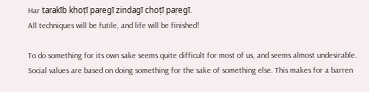Har tarakīb khoṭī paṛegī zindagī choṭī paṛegī.
All techniques will be futile, and life will be finished!

To do something for its own sake seems quite difficult for most of us, and seems almost undesirable. Social values are based on doing something for the sake of something else. This makes for a barren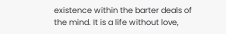existence within the barter deals of the mind. It is a life without love,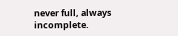never full, always incomplete.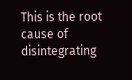This is the root cause of disintegrating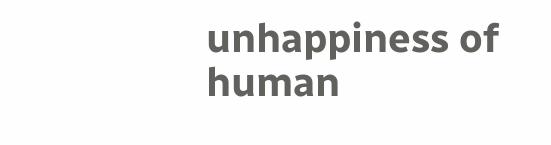unhappiness of human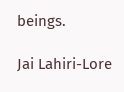beings.

Jai Lahiri-Lore